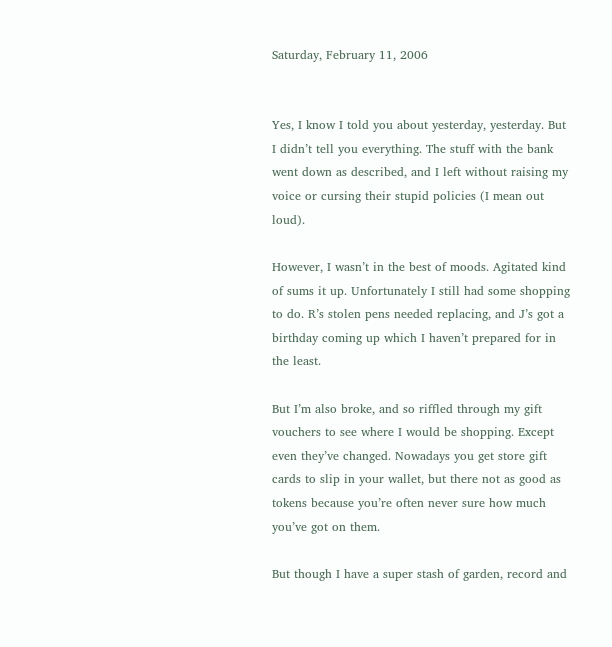Saturday, February 11, 2006


Yes, I know I told you about yesterday, yesterday. But I didn’t tell you everything. The stuff with the bank went down as described, and I left without raising my voice or cursing their stupid policies (I mean out loud).

However, I wasn’t in the best of moods. Agitated kind of sums it up. Unfortunately I still had some shopping to do. R’s stolen pens needed replacing, and J’s got a birthday coming up which I haven’t prepared for in the least.

But I’m also broke, and so riffled through my gift vouchers to see where I would be shopping. Except even they’ve changed. Nowadays you get store gift cards to slip in your wallet, but there not as good as tokens because you’re often never sure how much you’ve got on them.

But though I have a super stash of garden, record and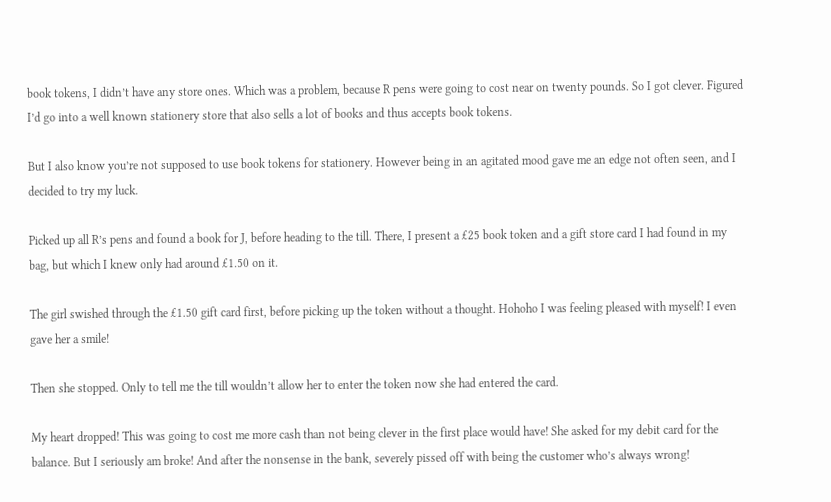book tokens, I didn’t have any store ones. Which was a problem, because R pens were going to cost near on twenty pounds. So I got clever. Figured I’d go into a well known stationery store that also sells a lot of books and thus accepts book tokens.

But I also know you’re not supposed to use book tokens for stationery. However being in an agitated mood gave me an edge not often seen, and I decided to try my luck.

Picked up all R’s pens and found a book for J, before heading to the till. There, I present a £25 book token and a gift store card I had found in my bag, but which I knew only had around £1.50 on it.

The girl swished through the £1.50 gift card first, before picking up the token without a thought. Hohoho I was feeling pleased with myself! I even gave her a smile!

Then she stopped. Only to tell me the till wouldn’t allow her to enter the token now she had entered the card.

My heart dropped! This was going to cost me more cash than not being clever in the first place would have! She asked for my debit card for the balance. But I seriously am broke! And after the nonsense in the bank, severely pissed off with being the customer who’s always wrong!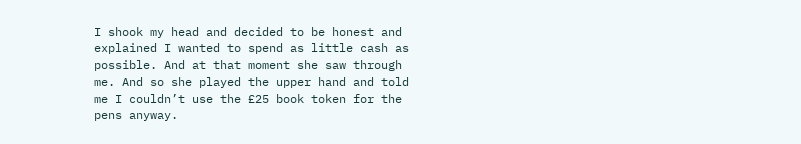I shook my head and decided to be honest and explained I wanted to spend as little cash as possible. And at that moment she saw through me. And so she played the upper hand and told me I couldn’t use the £25 book token for the pens anyway.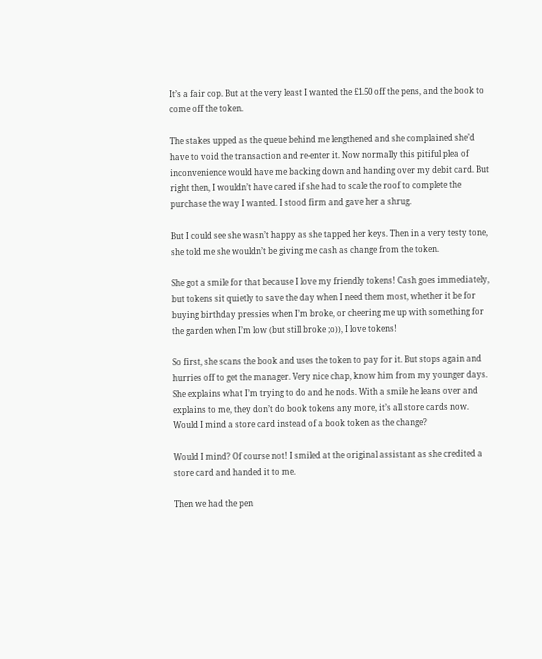It’s a fair cop. But at the very least I wanted the £1.50 off the pens, and the book to come off the token.

The stakes upped as the queue behind me lengthened and she complained she’d have to void the transaction and re-enter it. Now normally this pitiful plea of inconvenience would have me backing down and handing over my debit card. But right then, I wouldn’t have cared if she had to scale the roof to complete the purchase the way I wanted. I stood firm and gave her a shrug.

But I could see she wasn’t happy as she tapped her keys. Then in a very testy tone, she told me she wouldn’t be giving me cash as change from the token.

She got a smile for that because I love my friendly tokens! Cash goes immediately, but tokens sit quietly to save the day when I need them most, whether it be for buying birthday pressies when I’m broke, or cheering me up with something for the garden when I’m low (but still broke ;o)), I love tokens!

So first, she scans the book and uses the token to pay for it. But stops again and hurries off to get the manager. Very nice chap, know him from my younger days. She explains what I’m trying to do and he nods. With a smile he leans over and explains to me, they don’t do book tokens any more, it’s all store cards now. Would I mind a store card instead of a book token as the change?

Would I mind? Of course not! I smiled at the original assistant as she credited a store card and handed it to me.

Then we had the pen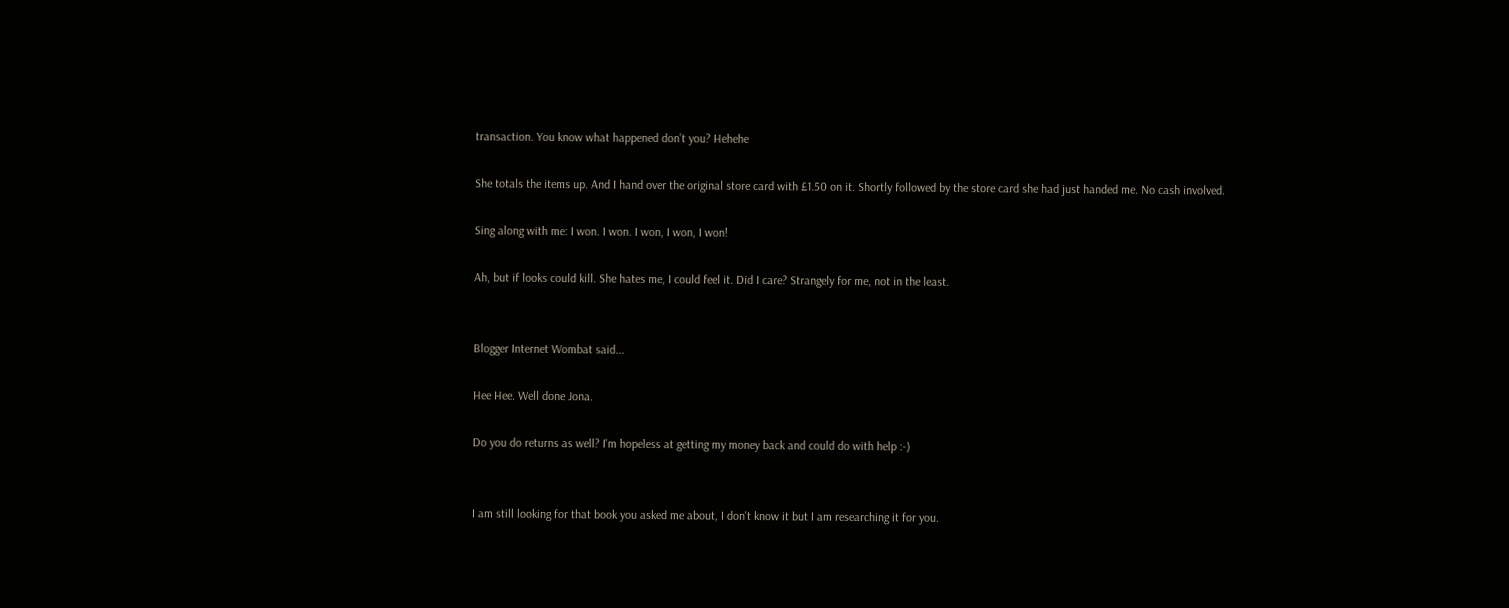transaction. You know what happened don’t you? Hehehe

She totals the items up. And I hand over the original store card with £1.50 on it. Shortly followed by the store card she had just handed me. No cash involved.

Sing along with me: I won. I won. I won, I won, I won!

Ah, but if looks could kill. She hates me, I could feel it. Did I care? Strangely for me, not in the least.


Blogger Internet Wombat said...

Hee Hee. Well done Jona.

Do you do returns as well? I'm hopeless at getting my money back and could do with help :-)


I am still looking for that book you asked me about, I don't know it but I am researching it for you.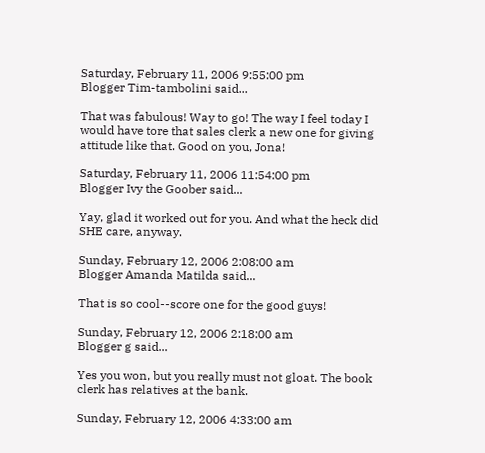Saturday, February 11, 2006 9:55:00 pm
Blogger Tim-tambolini said...

That was fabulous! Way to go! The way I feel today I would have tore that sales clerk a new one for giving attitude like that. Good on you, Jona!

Saturday, February 11, 2006 11:54:00 pm
Blogger Ivy the Goober said...

Yay, glad it worked out for you. And what the heck did SHE care, anyway.

Sunday, February 12, 2006 2:08:00 am
Blogger Amanda Matilda said...

That is so cool--score one for the good guys!

Sunday, February 12, 2006 2:18:00 am
Blogger g said...

Yes you won, but you really must not gloat. The book clerk has relatives at the bank.

Sunday, February 12, 2006 4:33:00 am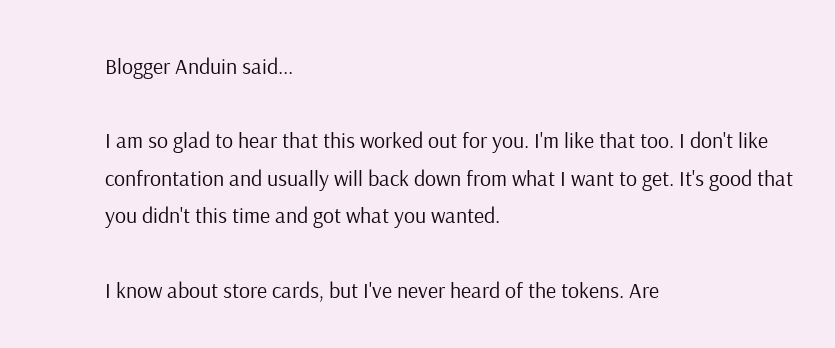Blogger Anduin said...

I am so glad to hear that this worked out for you. I'm like that too. I don't like confrontation and usually will back down from what I want to get. It's good that you didn't this time and got what you wanted.

I know about store cards, but I've never heard of the tokens. Are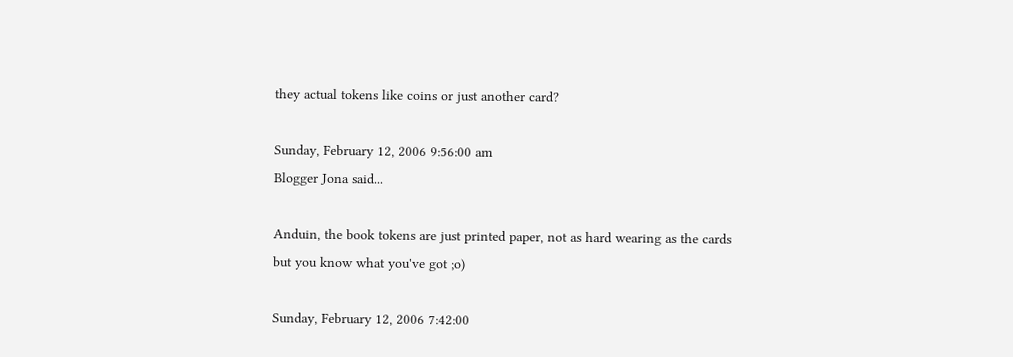they actual tokens like coins or just another card?

Sunday, February 12, 2006 9:56:00 am
Blogger Jona said...

Anduin, the book tokens are just printed paper, not as hard wearing as the cards but you know what you've got ;o)

Sunday, February 12, 2006 7:42:00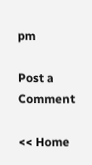pm

Post a Comment

<< Home